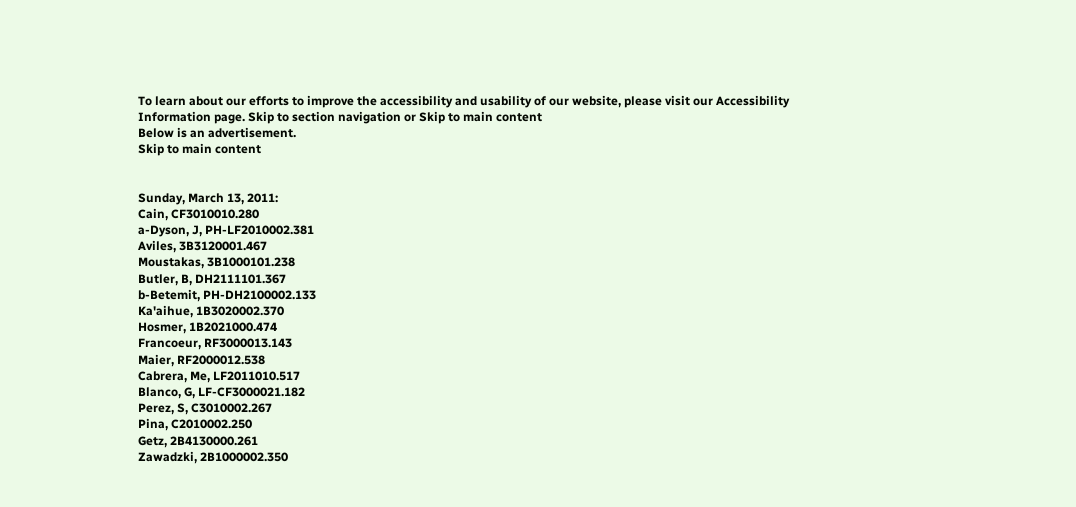To learn about our efforts to improve the accessibility and usability of our website, please visit our Accessibility Information page. Skip to section navigation or Skip to main content
Below is an advertisement.
Skip to main content


Sunday, March 13, 2011:
Cain, CF3010010.280
a-Dyson, J, PH-LF2010002.381
Aviles, 3B3120001.467
Moustakas, 3B1000101.238
Butler, B, DH2111101.367
b-Betemit, PH-DH2100002.133
Ka'aihue, 1B3020002.370
Hosmer, 1B2021000.474
Francoeur, RF3000013.143
Maier, RF2000012.538
Cabrera, Me, LF2011010.517
Blanco, G, LF-CF3000021.182
Perez, S, C3010002.267
Pina, C2010002.250
Getz, 2B4130000.261
Zawadzki, 2B1000002.350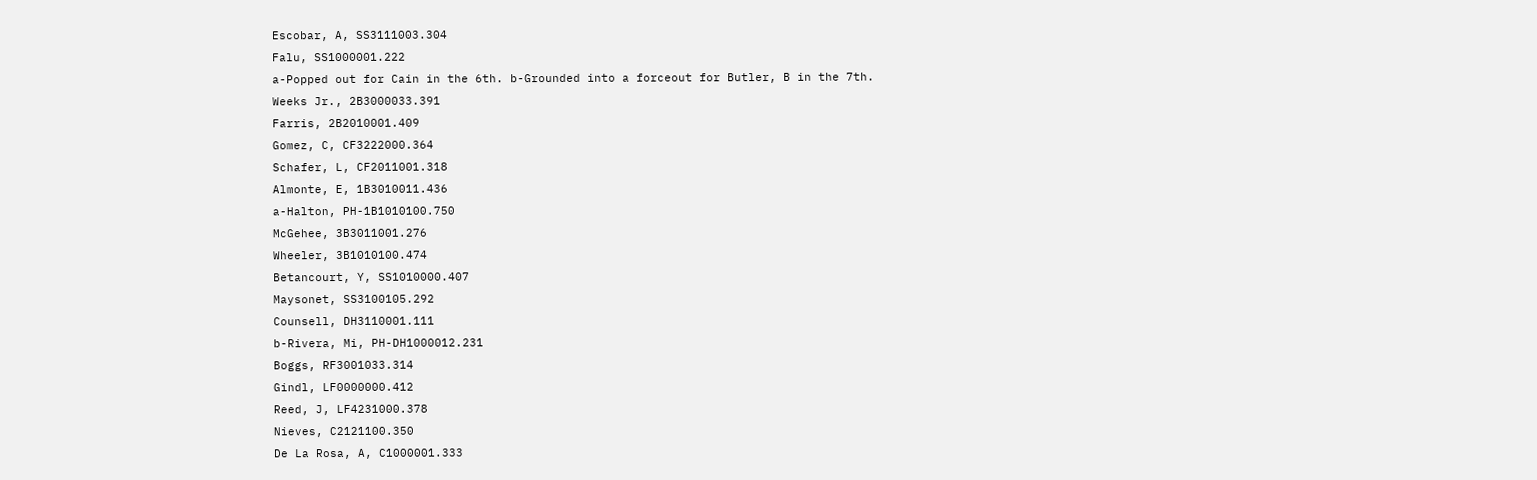Escobar, A, SS3111003.304
Falu, SS1000001.222
a-Popped out for Cain in the 6th. b-Grounded into a forceout for Butler, B in the 7th.
Weeks Jr., 2B3000033.391
Farris, 2B2010001.409
Gomez, C, CF3222000.364
Schafer, L, CF2011001.318
Almonte, E, 1B3010011.436
a-Halton, PH-1B1010100.750
McGehee, 3B3011001.276
Wheeler, 3B1010100.474
Betancourt, Y, SS1010000.407
Maysonet, SS3100105.292
Counsell, DH3110001.111
b-Rivera, Mi, PH-DH1000012.231
Boggs, RF3001033.314
Gindl, LF0000000.412
Reed, J, LF4231000.378
Nieves, C2121100.350
De La Rosa, A, C1000001.333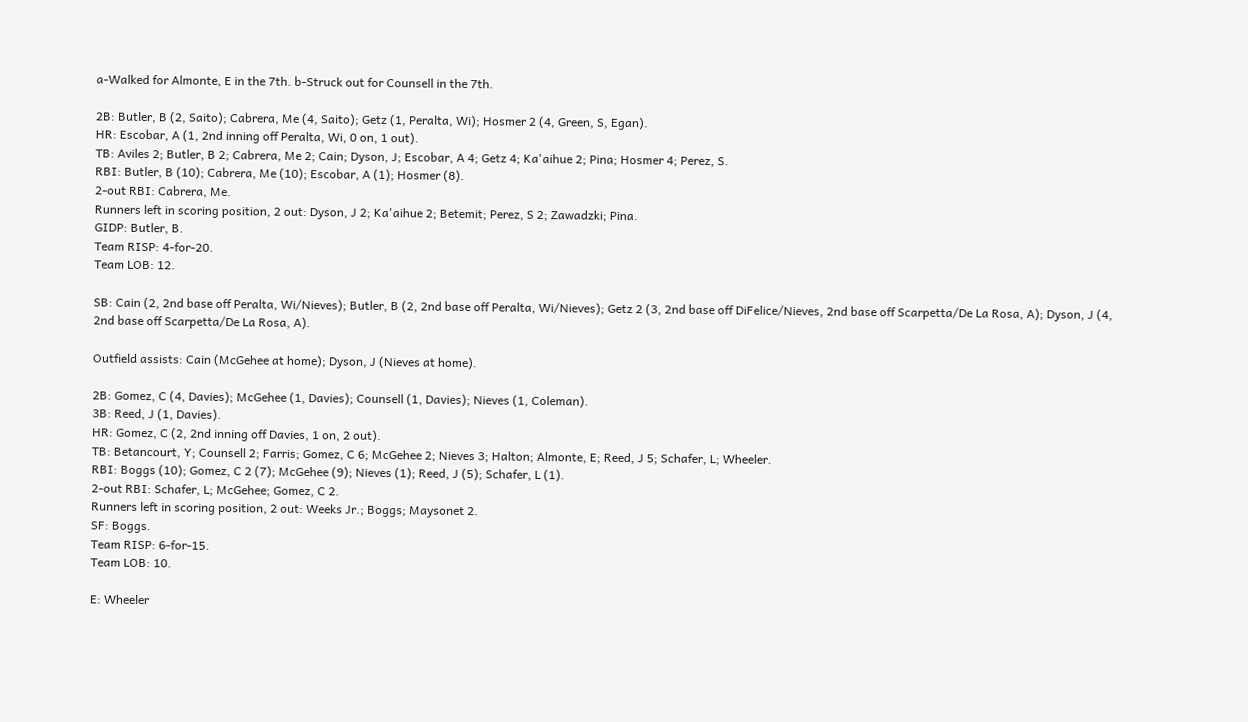a-Walked for Almonte, E in the 7th. b-Struck out for Counsell in the 7th.

2B: Butler, B (2, Saito); Cabrera, Me (4, Saito); Getz (1, Peralta, Wi); Hosmer 2 (4, Green, S, Egan).
HR: Escobar, A (1, 2nd inning off Peralta, Wi, 0 on, 1 out).
TB: Aviles 2; Butler, B 2; Cabrera, Me 2; Cain; Dyson, J; Escobar, A 4; Getz 4; Ka'aihue 2; Pina; Hosmer 4; Perez, S.
RBI: Butler, B (10); Cabrera, Me (10); Escobar, A (1); Hosmer (8).
2-out RBI: Cabrera, Me.
Runners left in scoring position, 2 out: Dyson, J 2; Ka'aihue 2; Betemit; Perez, S 2; Zawadzki; Pina.
GIDP: Butler, B.
Team RISP: 4-for-20.
Team LOB: 12.

SB: Cain (2, 2nd base off Peralta, Wi/Nieves); Butler, B (2, 2nd base off Peralta, Wi/Nieves); Getz 2 (3, 2nd base off DiFelice/Nieves, 2nd base off Scarpetta/De La Rosa, A); Dyson, J (4, 2nd base off Scarpetta/De La Rosa, A).

Outfield assists: Cain (McGehee at home); Dyson, J (Nieves at home).

2B: Gomez, C (4, Davies); McGehee (1, Davies); Counsell (1, Davies); Nieves (1, Coleman).
3B: Reed, J (1, Davies).
HR: Gomez, C (2, 2nd inning off Davies, 1 on, 2 out).
TB: Betancourt, Y; Counsell 2; Farris; Gomez, C 6; McGehee 2; Nieves 3; Halton; Almonte, E; Reed, J 5; Schafer, L; Wheeler.
RBI: Boggs (10); Gomez, C 2 (7); McGehee (9); Nieves (1); Reed, J (5); Schafer, L (1).
2-out RBI: Schafer, L; McGehee; Gomez, C 2.
Runners left in scoring position, 2 out: Weeks Jr.; Boggs; Maysonet 2.
SF: Boggs.
Team RISP: 6-for-15.
Team LOB: 10.

E: Wheeler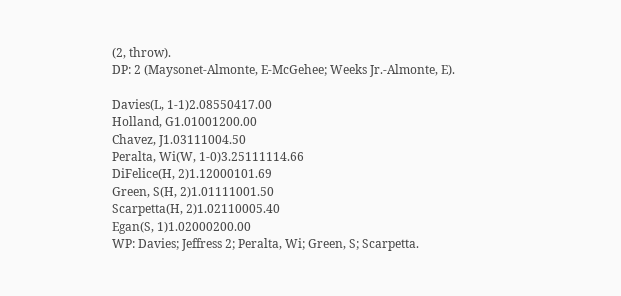(2, throw).
DP: 2 (Maysonet-Almonte, E-McGehee; Weeks Jr.-Almonte, E).

Davies(L, 1-1)2.08550417.00
Holland, G1.01001200.00
Chavez, J1.03111004.50
Peralta, Wi(W, 1-0)3.25111114.66
DiFelice(H, 2)1.12000101.69
Green, S(H, 2)1.01111001.50
Scarpetta(H, 2)1.02110005.40
Egan(S, 1)1.02000200.00
WP: Davies; Jeffress 2; Peralta, Wi; Green, S; Scarpetta.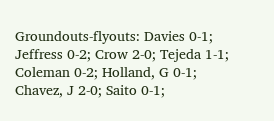Groundouts-flyouts: Davies 0-1; Jeffress 0-2; Crow 2-0; Tejeda 1-1; Coleman 0-2; Holland, G 0-1; Chavez, J 2-0; Saito 0-1;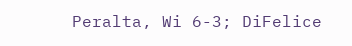Peralta, Wi 6-3; DiFelice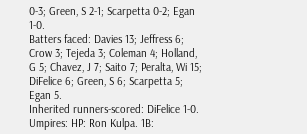0-3; Green, S 2-1; Scarpetta 0-2; Egan 1-0.
Batters faced: Davies 13; Jeffress 6; Crow 3; Tejeda 3; Coleman 4; Holland, G 5; Chavez, J 7; Saito 7; Peralta, Wi 15; DiFelice 6; Green, S 6; Scarpetta 5; Egan 5.
Inherited runners-scored: DiFelice 1-0.
Umpires: HP: Ron Kulpa. 1B: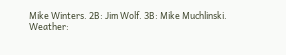Mike Winters. 2B: Jim Wolf. 3B: Mike Muchlinski.
Weather: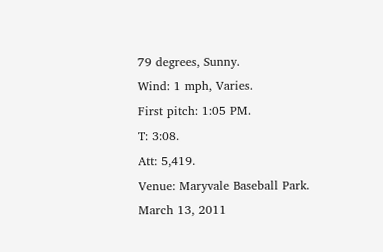79 degrees, Sunny.
Wind: 1 mph, Varies.
First pitch: 1:05 PM.
T: 3:08.
Att: 5,419.
Venue: Maryvale Baseball Park.
March 13, 2011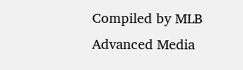Compiled by MLB Advanced Media